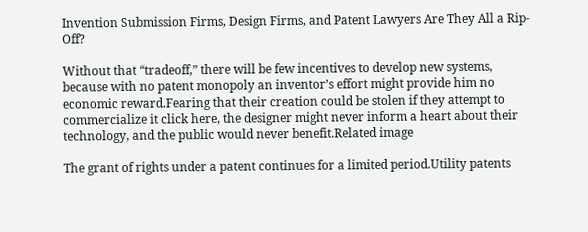Invention Submission Firms, Design Firms, and Patent Lawyers Are They All a Rip-Off?

Without that “tradeoff,” there will be few incentives to develop new systems, because with no patent monopoly an inventor’s effort might provide him no economic reward.Fearing that their creation could be stolen if they attempt to commercialize it click here, the designer might never inform a heart about their technology, and the public would never benefit.Related image

The grant of rights under a patent continues for a limited period.Utility patents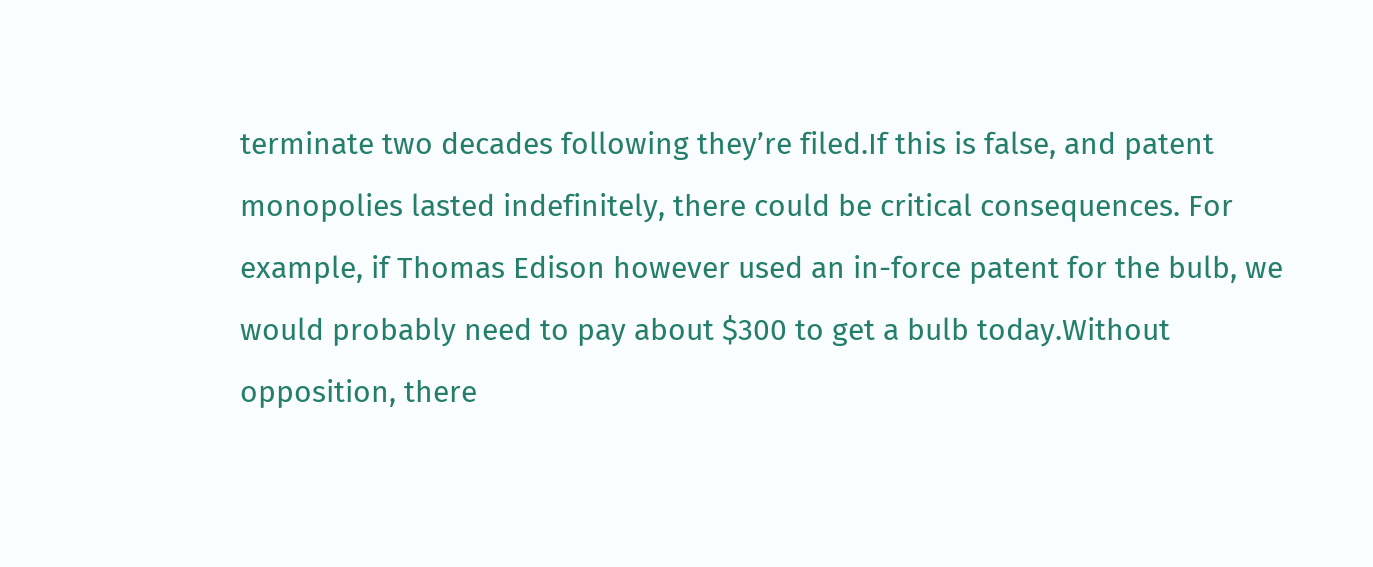terminate two decades following they’re filed.If this is false, and patent monopolies lasted indefinitely, there could be critical consequences. For example, if Thomas Edison however used an in-force patent for the bulb, we would probably need to pay about $300 to get a bulb today.Without opposition, there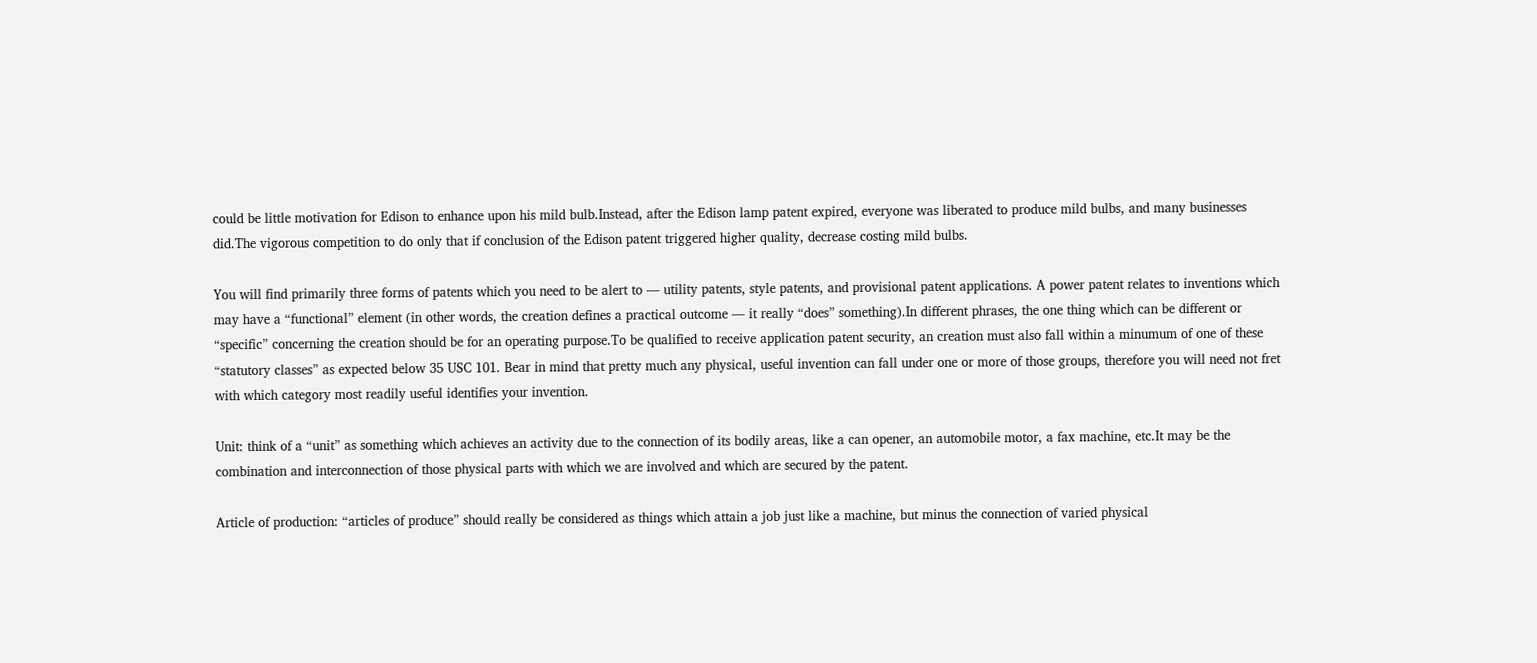could be little motivation for Edison to enhance upon his mild bulb.Instead, after the Edison lamp patent expired, everyone was liberated to produce mild bulbs, and many businesses did.The vigorous competition to do only that if conclusion of the Edison patent triggered higher quality, decrease costing mild bulbs.

You will find primarily three forms of patents which you need to be alert to — utility patents, style patents, and provisional patent applications. A power patent relates to inventions which may have a “functional” element (in other words, the creation defines a practical outcome — it really “does” something).In different phrases, the one thing which can be different or “specific” concerning the creation should be for an operating purpose.To be qualified to receive application patent security, an creation must also fall within a minumum of one of these “statutory classes” as expected below 35 USC 101. Bear in mind that pretty much any physical, useful invention can fall under one or more of those groups, therefore you will need not fret with which category most readily useful identifies your invention.

Unit: think of a “unit” as something which achieves an activity due to the connection of its bodily areas, like a can opener, an automobile motor, a fax machine, etc.It may be the combination and interconnection of those physical parts with which we are involved and which are secured by the patent.

Article of production: “articles of produce” should really be considered as things which attain a job just like a machine, but minus the connection of varied physical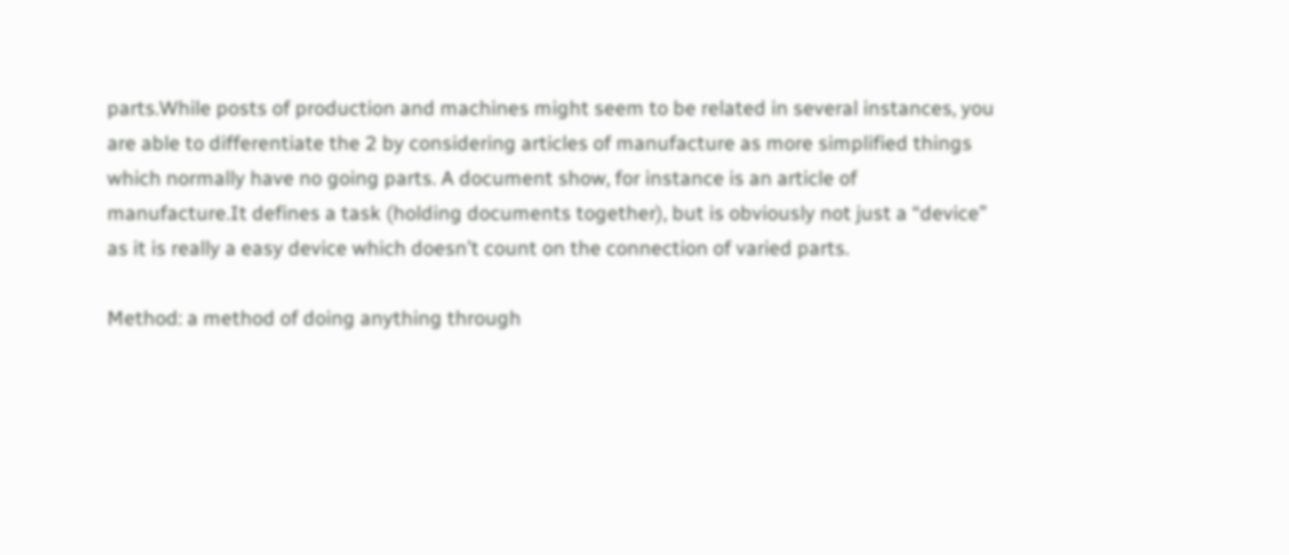parts.While posts of production and machines might seem to be related in several instances, you are able to differentiate the 2 by considering articles of manufacture as more simplified things which normally have no going parts. A document show, for instance is an article of manufacture.It defines a task (holding documents together), but is obviously not just a “device” as it is really a easy device which doesn’t count on the connection of varied parts.

Method: a method of doing anything through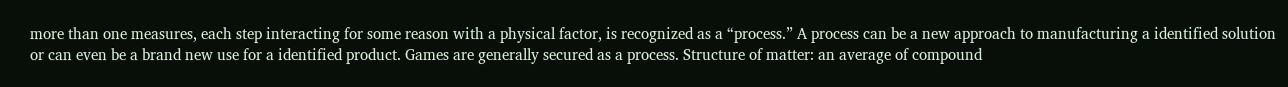more than one measures, each step interacting for some reason with a physical factor, is recognized as a “process.” A process can be a new approach to manufacturing a identified solution or can even be a brand new use for a identified product. Games are generally secured as a process. Structure of matter: an average of compound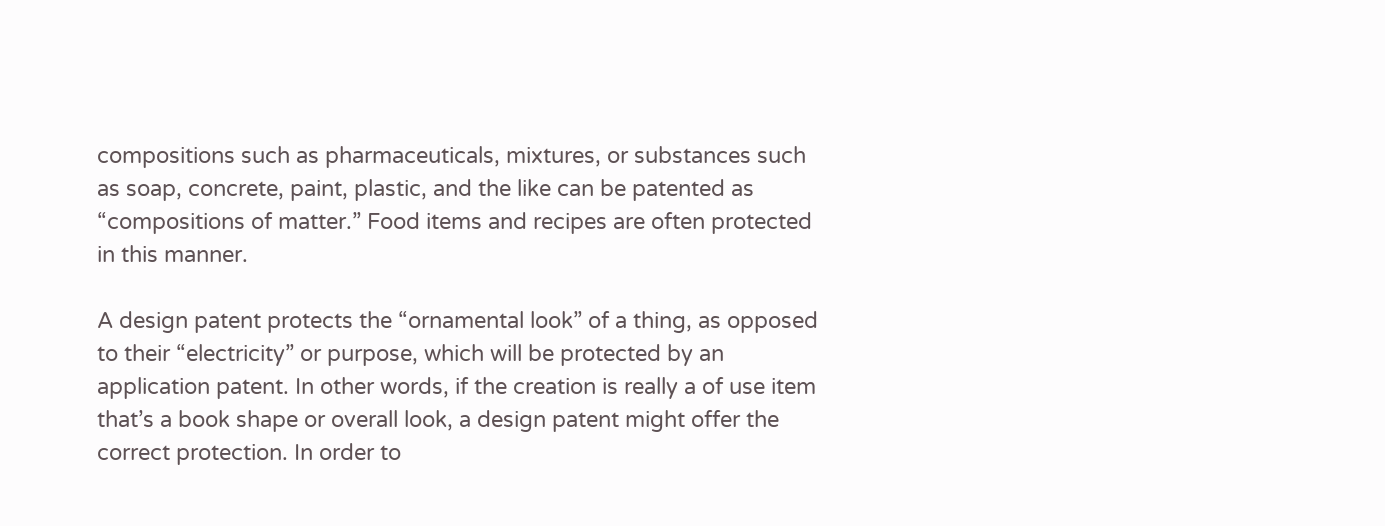compositions such as pharmaceuticals, mixtures, or substances such as soap, concrete, paint, plastic, and the like can be patented as “compositions of matter.” Food items and recipes are often protected in this manner.

A design patent protects the “ornamental look” of a thing, as opposed to their “electricity” or purpose, which will be protected by an application patent. In other words, if the creation is really a of use item that’s a book shape or overall look, a design patent might offer the correct protection. In order to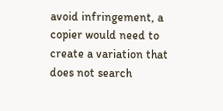avoid infringement, a copier would need to create a variation that does not search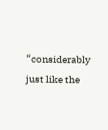“considerably just like the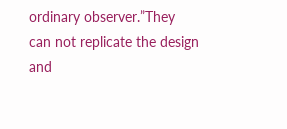ordinary observer.”They can not replicate the design and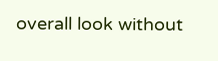overall look without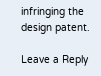infringing the design patent.

Leave a Reply